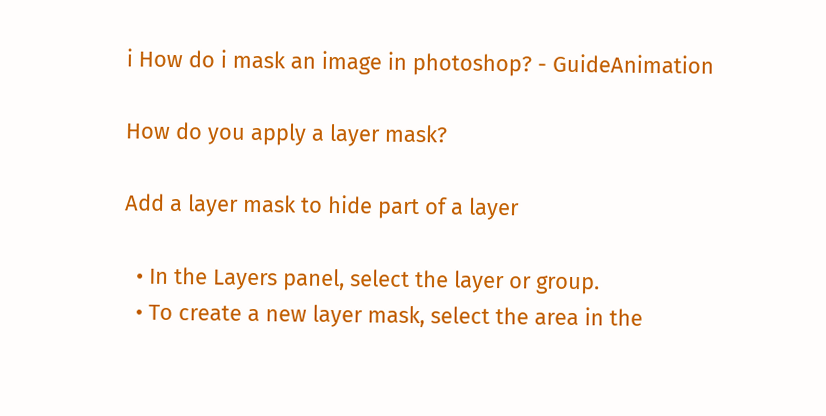i How do i mask an image in photoshop? - GuideAnimation

How do you apply a layer mask?

Add a layer mask to hide part of a layer

  • In the Layers panel, select the layer or group.
  • To create a new layer mask, select the area in the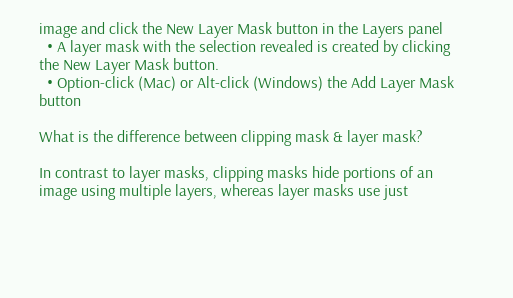image and click the New Layer Mask button in the Layers panel
  • A layer mask with the selection revealed is created by clicking the New Layer Mask button.
  • Option-click (Mac) or Alt-click (Windows) the Add Layer Mask button

What is the difference between clipping mask & layer mask?

In contrast to layer masks, clipping masks hide portions of an image using multiple layers, whereas layer masks use just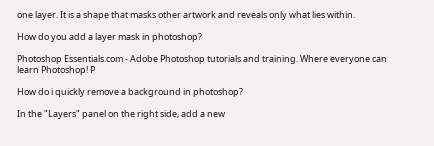one layer. It is a shape that masks other artwork and reveals only what lies within.

How do you add a layer mask in photoshop?

Photoshop Essentials.com - Adobe Photoshop tutorials and training. Where everyone can learn Photoshop! P

How do i quickly remove a background in photoshop?

In the "Layers" panel on the right side, add a new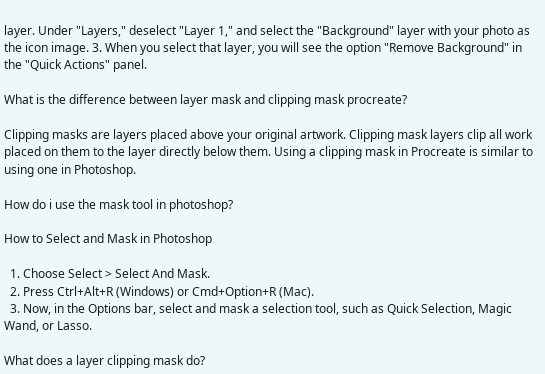layer. Under "Layers," deselect "Layer 1," and select the "Background" layer with your photo as the icon image. 3. When you select that layer, you will see the option "Remove Background" in the "Quick Actions" panel.

What is the difference between layer mask and clipping mask procreate?

Clipping masks are layers placed above your original artwork. Clipping mask layers clip all work placed on them to the layer directly below them. Using a clipping mask in Procreate is similar to using one in Photoshop.

How do i use the mask tool in photoshop?

How to Select and Mask in Photoshop

  1. Choose Select > Select And Mask.
  2. Press Ctrl+Alt+R (Windows) or Cmd+Option+R (Mac).
  3. Now, in the Options bar, select and mask a selection tool, such as Quick Selection, Magic Wand, or Lasso.

What does a layer clipping mask do?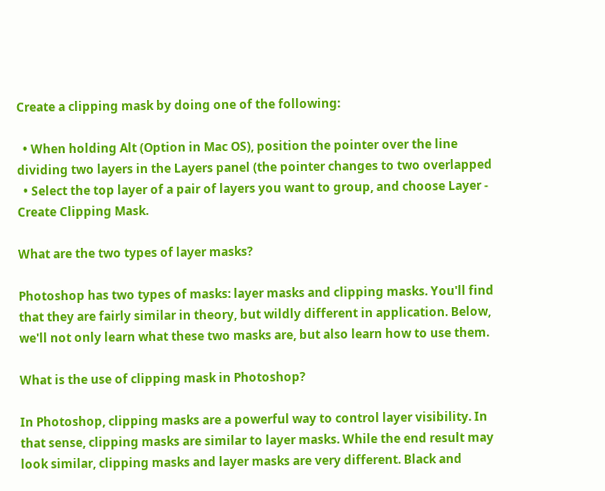Create a clipping mask by doing one of the following:

  • When holding Alt (Option in Mac OS), position the pointer over the line dividing two layers in the Layers panel (the pointer changes to two overlapped
  • Select the top layer of a pair of layers you want to group, and choose Layer - Create Clipping Mask.

What are the two types of layer masks?

Photoshop has two types of masks: layer masks and clipping masks. You'll find that they are fairly similar in theory, but wildly different in application. Below, we'll not only learn what these two masks are, but also learn how to use them.

What is the use of clipping mask in Photoshop?

In Photoshop, clipping masks are a powerful way to control layer visibility. In that sense, clipping masks are similar to layer masks. While the end result may look similar, clipping masks and layer masks are very different. Black and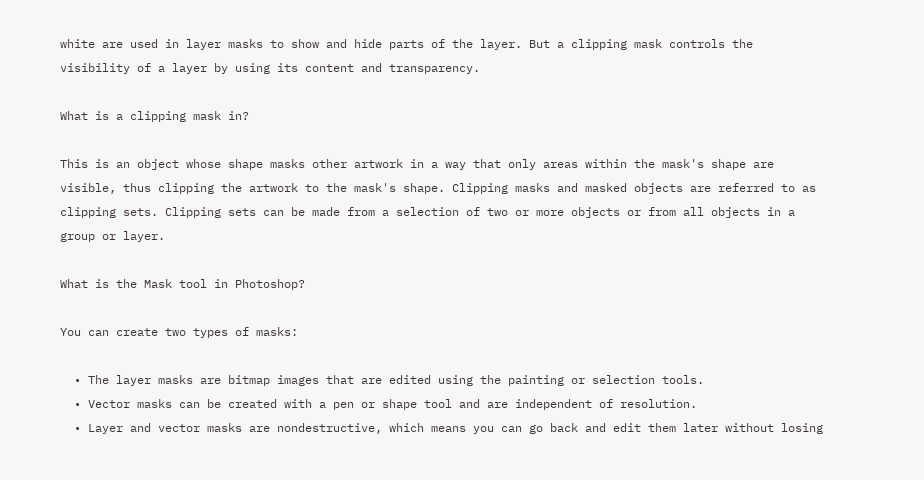white are used in layer masks to show and hide parts of the layer. But a clipping mask controls the visibility of a layer by using its content and transparency.

What is a clipping mask in?

This is an object whose shape masks other artwork in a way that only areas within the mask's shape are visible, thus clipping the artwork to the mask's shape. Clipping masks and masked objects are referred to as clipping sets. Clipping sets can be made from a selection of two or more objects or from all objects in a group or layer.

What is the Mask tool in Photoshop?

You can create two types of masks:

  • The layer masks are bitmap images that are edited using the painting or selection tools.
  • Vector masks can be created with a pen or shape tool and are independent of resolution.
  • Layer and vector masks are nondestructive, which means you can go back and edit them later without losing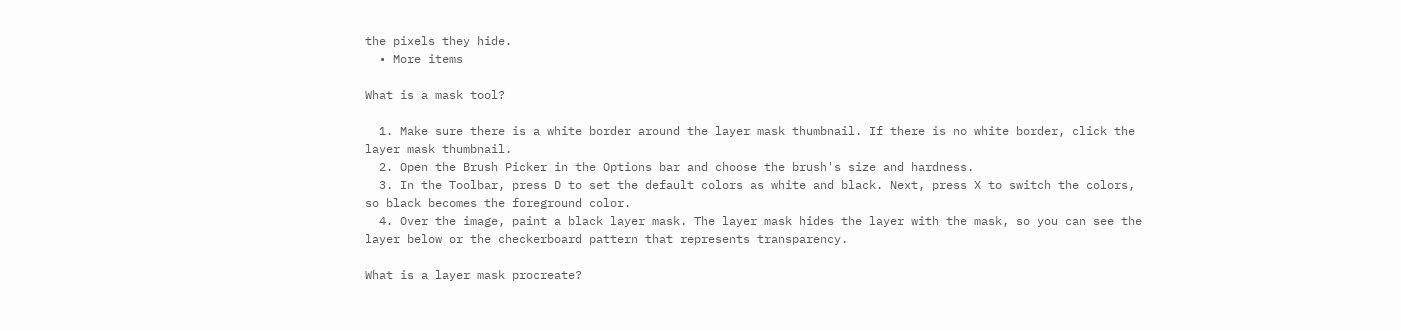the pixels they hide.
  • More items

What is a mask tool?

  1. Make sure there is a white border around the layer mask thumbnail. If there is no white border, click the layer mask thumbnail.
  2. Open the Brush Picker in the Options bar and choose the brush's size and hardness.
  3. In the Toolbar, press D to set the default colors as white and black. Next, press X to switch the colors, so black becomes the foreground color.
  4. Over the image, paint a black layer mask. The layer mask hides the layer with the mask, so you can see the layer below or the checkerboard pattern that represents transparency.

What is a layer mask procreate?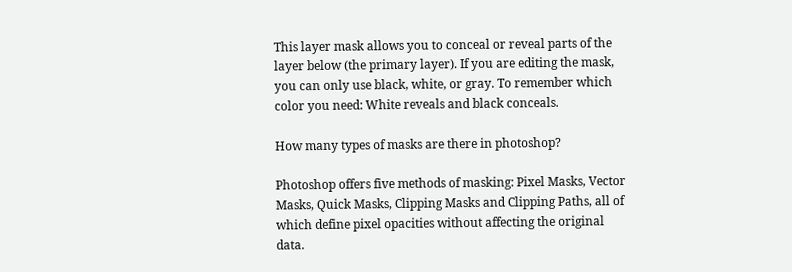This layer mask allows you to conceal or reveal parts of the layer below (the primary layer). If you are editing the mask, you can only use black, white, or gray. To remember which color you need: White reveals and black conceals.

How many types of masks are there in photoshop?

Photoshop offers five methods of masking: Pixel Masks, Vector Masks, Quick Masks, Clipping Masks and Clipping Paths, all of which define pixel opacities without affecting the original data.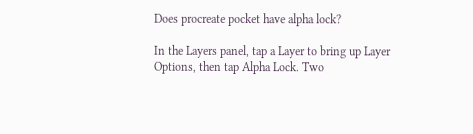Does procreate pocket have alpha lock?

In the Layers panel, tap a Layer to bring up Layer Options, then tap Alpha Lock. Two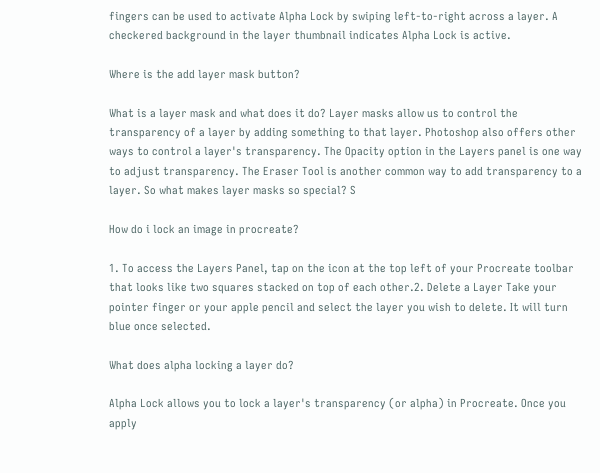fingers can be used to activate Alpha Lock by swiping left-to-right across a layer. A checkered background in the layer thumbnail indicates Alpha Lock is active.

Where is the add layer mask button?

What is a layer mask and what does it do? Layer masks allow us to control the transparency of a layer by adding something to that layer. Photoshop also offers other ways to control a layer's transparency. The Opacity option in the Layers panel is one way to adjust transparency. The Eraser Tool is another common way to add transparency to a layer. So what makes layer masks so special? S

How do i lock an image in procreate?

1. To access the Layers Panel, tap on the icon at the top left of your Procreate toolbar that looks like two squares stacked on top of each other.2. Delete a Layer Take your pointer finger or your apple pencil and select the layer you wish to delete. It will turn blue once selected.

What does alpha locking a layer do?

Alpha Lock allows you to lock a layer's transparency (or alpha) in Procreate. Once you apply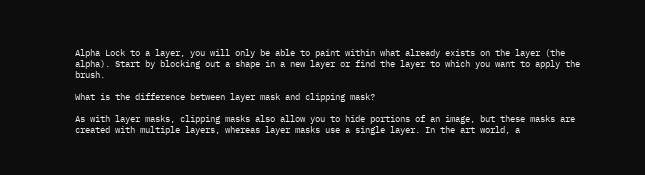Alpha Lock to a layer, you will only be able to paint within what already exists on the layer (the alpha). Start by blocking out a shape in a new layer or find the layer to which you want to apply the brush.

What is the difference between layer mask and clipping mask?

As with layer masks, clipping masks also allow you to hide portions of an image, but these masks are created with multiple layers, whereas layer masks use a single layer. In the art world, a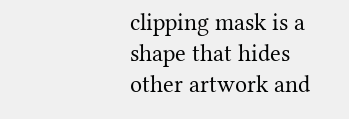clipping mask is a shape that hides other artwork and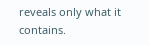reveals only what it contains.